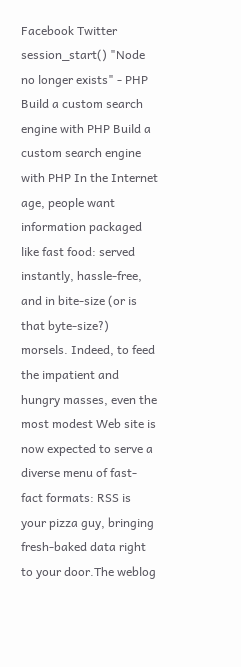Facebook Twitter
session_start() "Node no longer exists" - PHP
Build a custom search engine with PHP Build a custom search engine with PHP In the Internet age, people want information packaged like fast food: served instantly, hassle-free, and in bite-size (or is that byte-size?) morsels. Indeed, to feed the impatient and hungry masses, even the most modest Web site is now expected to serve a diverse menu of fast-fact formats: RSS is your pizza guy, bringing fresh-baked data right to your door.The weblog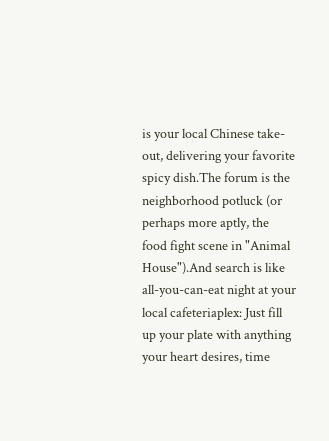is your local Chinese take-out, delivering your favorite spicy dish.The forum is the neighborhood potluck (or perhaps more aptly, the food fight scene in "Animal House").And search is like all-you-can-eat night at your local cafeteriaplex: Just fill up your plate with anything your heart desires, time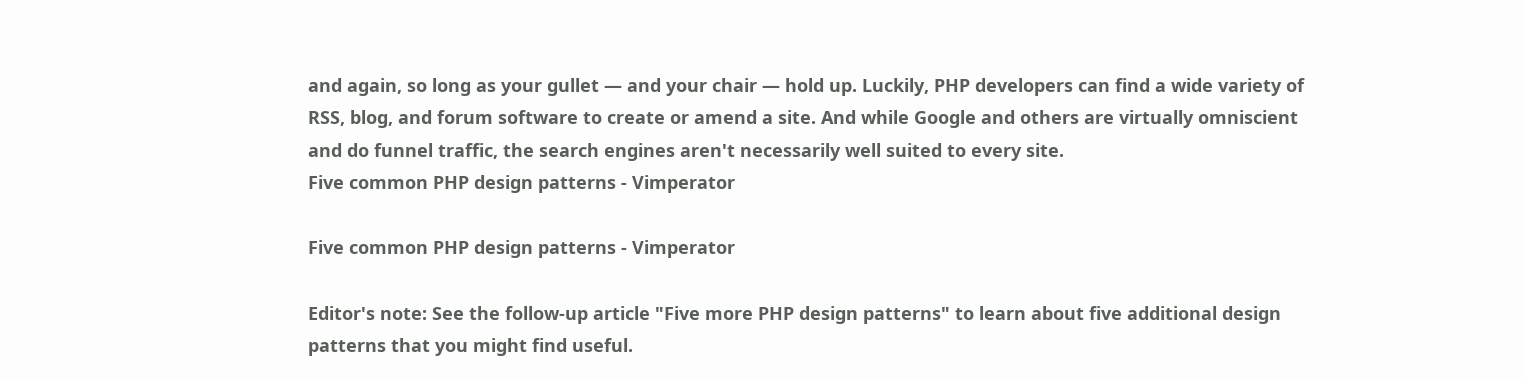and again, so long as your gullet — and your chair — hold up. Luckily, PHP developers can find a wide variety of RSS, blog, and forum software to create or amend a site. And while Google and others are virtually omniscient and do funnel traffic, the search engines aren't necessarily well suited to every site.
Five common PHP design patterns - Vimperator

Five common PHP design patterns - Vimperator

Editor's note: See the follow-up article "Five more PHP design patterns" to learn about five additional design patterns that you might find useful.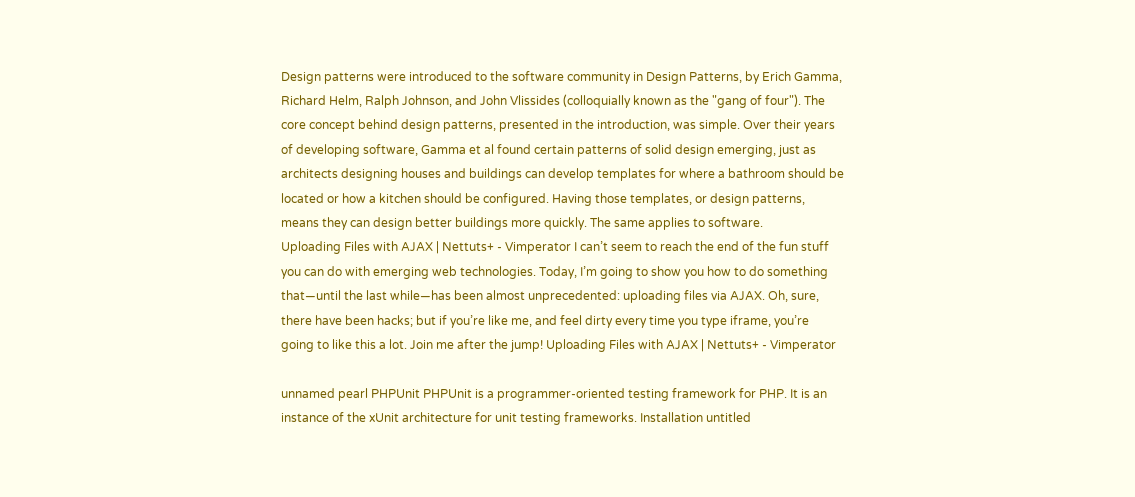Design patterns were introduced to the software community in Design Patterns, by Erich Gamma, Richard Helm, Ralph Johnson, and John Vlissides (colloquially known as the "gang of four"). The core concept behind design patterns, presented in the introduction, was simple. Over their years of developing software, Gamma et al found certain patterns of solid design emerging, just as architects designing houses and buildings can develop templates for where a bathroom should be located or how a kitchen should be configured. Having those templates, or design patterns, means they can design better buildings more quickly. The same applies to software.
Uploading Files with AJAX | Nettuts+ - Vimperator I can’t seem to reach the end of the fun stuff you can do with emerging web technologies. Today, I’m going to show you how to do something that—until the last while—has been almost unprecedented: uploading files via AJAX. Oh, sure, there have been hacks; but if you’re like me, and feel dirty every time you type iframe, you’re going to like this a lot. Join me after the jump! Uploading Files with AJAX | Nettuts+ - Vimperator

unnamed pearl PHPUnit PHPUnit is a programmer-oriented testing framework for PHP. It is an instance of the xUnit architecture for unit testing frameworks. Installation untitled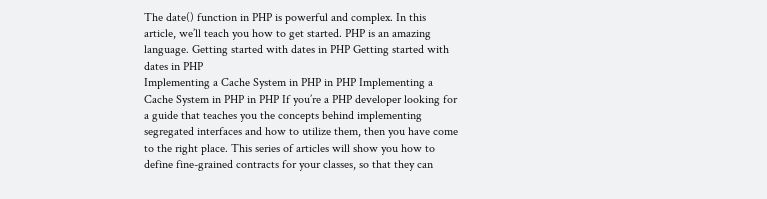The date() function in PHP is powerful and complex. In this article, we’ll teach you how to get started. PHP is an amazing language. Getting started with dates in PHP Getting started with dates in PHP
Implementing a Cache System in PHP in PHP Implementing a Cache System in PHP in PHP If you’re a PHP developer looking for a guide that teaches you the concepts behind implementing segregated interfaces and how to utilize them, then you have come to the right place. This series of articles will show you how to define fine-grained contracts for your classes, so that they can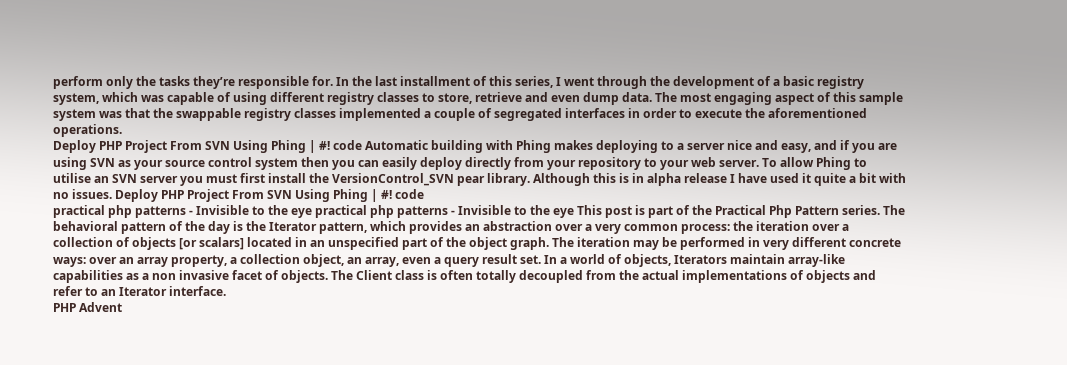perform only the tasks they’re responsible for. In the last installment of this series, I went through the development of a basic registry system, which was capable of using different registry classes to store, retrieve and even dump data. The most engaging aspect of this sample system was that the swappable registry classes implemented a couple of segregated interfaces in order to execute the aforementioned operations.
Deploy PHP Project From SVN Using Phing | #! code Automatic building with Phing makes deploying to a server nice and easy, and if you are using SVN as your source control system then you can easily deploy directly from your repository to your web server. To allow Phing to utilise an SVN server you must first install the VersionControl_SVN pear library. Although this is in alpha release I have used it quite a bit with no issues. Deploy PHP Project From SVN Using Phing | #! code
practical php patterns - Invisible to the eye practical php patterns - Invisible to the eye This post is part of the Practical Php Pattern series. The behavioral pattern of the day is the Iterator pattern, which provides an abstraction over a very common process: the iteration over a collection of objects [or scalars] located in an unspecified part of the object graph. The iteration may be performed in very different concrete ways: over an array property, a collection object, an array, even a query result set. In a world of objects, Iterators maintain array-like capabilities as a non invasive facet of objects. The Client class is often totally decoupled from the actual implementations of objects and refer to an Iterator interface.
PHP Advent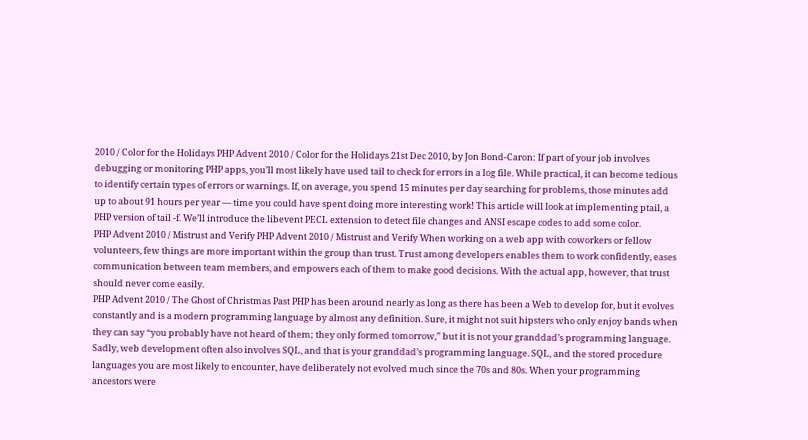2010 / Color for the Holidays PHP Advent 2010 / Color for the Holidays 21st Dec 2010, by Jon Bond-Caron: If part of your job involves debugging or monitoring PHP apps, you’ll most likely have used tail to check for errors in a log file. While practical, it can become tedious to identify certain types of errors or warnings. If, on average, you spend 15 minutes per day searching for problems, those minutes add up to about 91 hours per year — time you could have spent doing more interesting work! This article will look at implementing ptail, a PHP version of tail -f. We’ll introduce the libevent PECL extension to detect file changes and ANSI escape codes to add some color.
PHP Advent 2010 / Mistrust and Verify PHP Advent 2010 / Mistrust and Verify When working on a web app with coworkers or fellow volunteers, few things are more important within the group than trust. Trust among developers enables them to work confidently, eases communication between team members, and empowers each of them to make good decisions. With the actual app, however, that trust should never come easily.
PHP Advent 2010 / The Ghost of Christmas Past PHP has been around nearly as long as there has been a Web to develop for, but it evolves constantly and is a modern programming language by almost any definition. Sure, it might not suit hipsters who only enjoy bands when they can say “you probably have not heard of them; they only formed tomorrow,” but it is not your granddad’s programming language. Sadly, web development often also involves SQL, and that is your granddad’s programming language. SQL, and the stored procedure languages you are most likely to encounter, have deliberately not evolved much since the 70s and 80s. When your programming ancestors were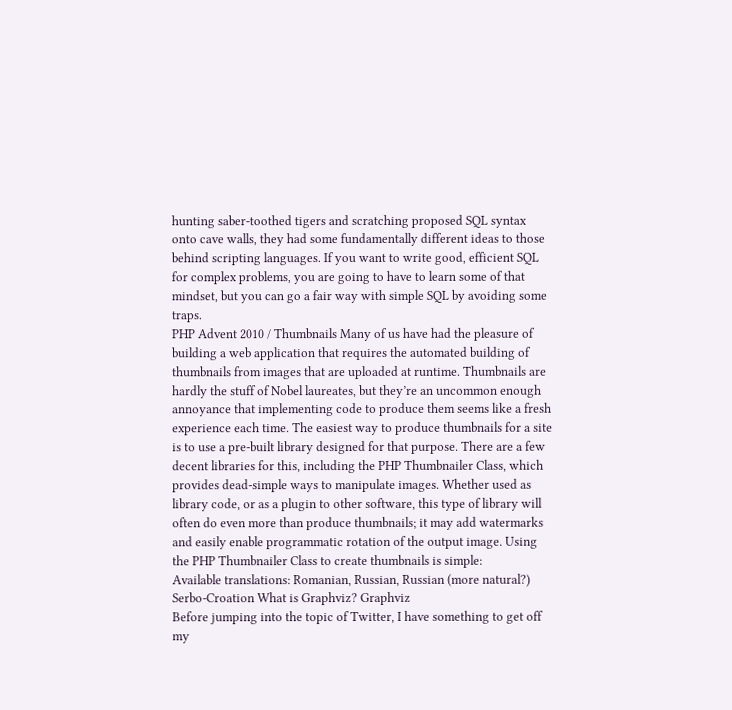hunting saber-toothed tigers and scratching proposed SQL syntax onto cave walls, they had some fundamentally different ideas to those behind scripting languages. If you want to write good, efficient SQL for complex problems, you are going to have to learn some of that mindset, but you can go a fair way with simple SQL by avoiding some traps.
PHP Advent 2010 / Thumbnails Many of us have had the pleasure of building a web application that requires the automated building of thumbnails from images that are uploaded at runtime. Thumbnails are hardly the stuff of Nobel laureates, but they’re an uncommon enough annoyance that implementing code to produce them seems like a fresh experience each time. The easiest way to produce thumbnails for a site is to use a pre-built library designed for that purpose. There are a few decent libraries for this, including the PHP Thumbnailer Class, which provides dead-simple ways to manipulate images. Whether used as library code, or as a plugin to other software, this type of library will often do even more than produce thumbnails; it may add watermarks and easily enable programmatic rotation of the output image. Using the PHP Thumbnailer Class to create thumbnails is simple:
Available translations: Romanian, Russian, Russian (more natural?) Serbo-Croation What is Graphviz? Graphviz
Before jumping into the topic of Twitter, I have something to get off my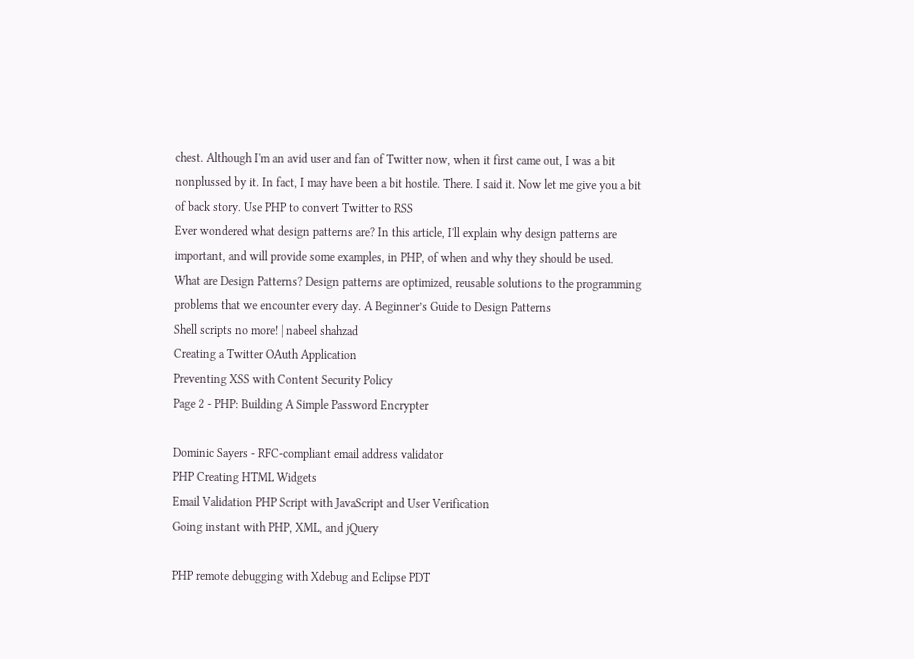chest. Although I'm an avid user and fan of Twitter now, when it first came out, I was a bit nonplussed by it. In fact, I may have been a bit hostile. There. I said it. Now let me give you a bit of back story. Use PHP to convert Twitter to RSS
Ever wondered what design patterns are? In this article, I'll explain why design patterns are important, and will provide some examples, in PHP, of when and why they should be used. What are Design Patterns? Design patterns are optimized, reusable solutions to the programming problems that we encounter every day. A Beginner’s Guide to Design Patterns
Shell scripts no more! | nabeel shahzad
Creating a Twitter OAuth Application
Preventing XSS with Content Security Policy
Page 2 - PHP: Building A Simple Password Encrypter

Dominic Sayers - RFC-compliant email address validator
PHP Creating HTML Widgets
Email Validation PHP Script with JavaScript and User Verification
Going instant with PHP, XML, and jQuery

PHP remote debugging with Xdebug and Eclipse PDT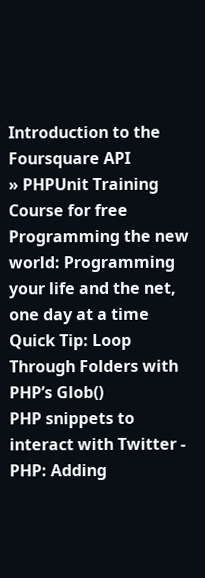Introduction to the Foursquare API
» PHPUnit Training Course for free Programming the new world: Programming your life and the net, one day at a time
Quick Tip: Loop Through Folders with PHP’s Glob()
PHP snippets to interact with Twitter -
PHP: Adding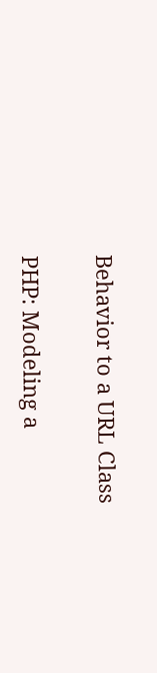Behavior to a URL Class

PHP: Modeling a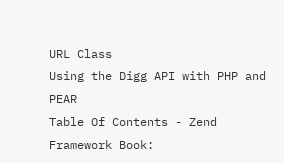URL Class
Using the Digg API with PHP and PEAR
Table Of Contents - Zend Framework Book: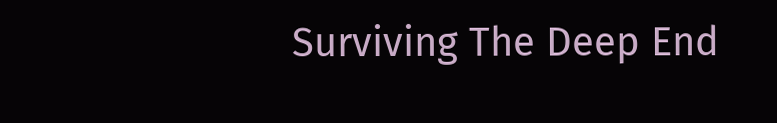Surviving The Deep End